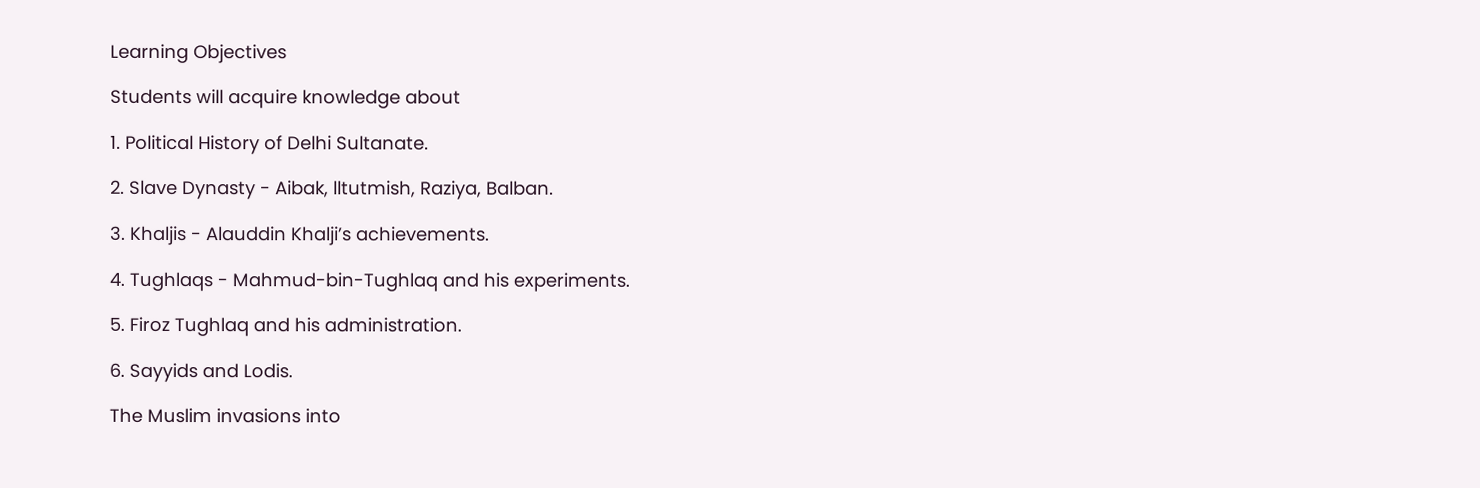Learning Objectives

Students will acquire knowledge about

1. Political History of Delhi Sultanate.

2. Slave Dynasty - Aibak, lltutmish, Raziya, Balban.

3. Khaljis - Alauddin Khalji’s achievements.

4. Tughlaqs - Mahmud-bin-Tughlaq and his experiments.

5. Firoz Tughlaq and his administration.

6. Sayyids and Lodis.

The Muslim invasions into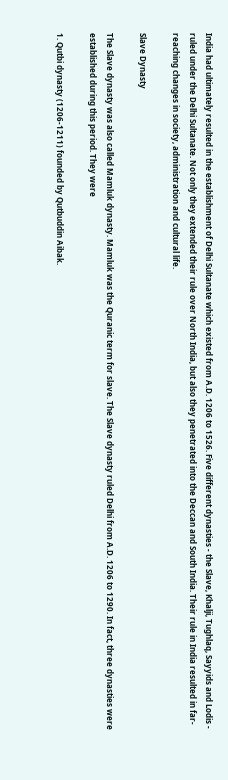India had ultimately resulted in the establishment of Delhi Sultanate which existed from A.D. 1206 to 1526. Five different dynasties - the Slave, Khalji, Tughlaq, Sayyids and Lodis - ruled under the Delhi Sultanate. Not only they extended their rule over North India, but also they penetrated into the Deccan and South India. Their rule in India resulted in far-reaching changes in society, administration and cultural life.

Slave Dynasty

The Slave dynasty was also called Mamluk dynasty. Mamluk was the Quranic term for slave. The Slave dynasty ruled Delhi from A.D. 1206 to 1290. In fact, three dynasties were established during this period. They were

1. Qutbi dynasty (1206-1211) founded by Qutbuddin Aibak.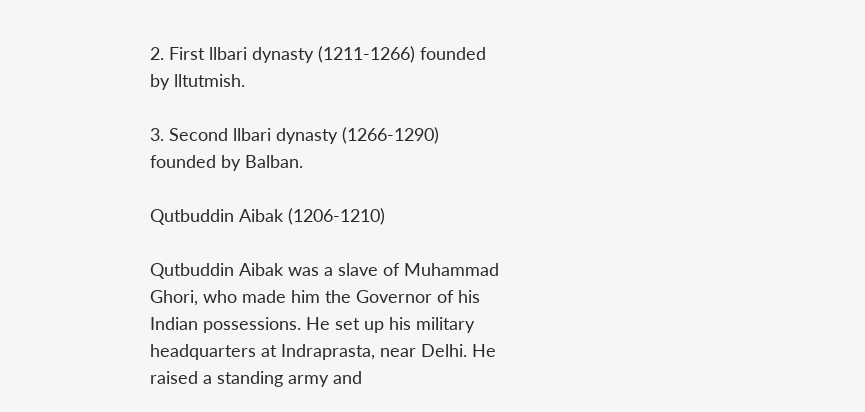2. First llbari dynasty (1211-1266) founded by lltutmish.

3. Second llbari dynasty (1266-1290) founded by Balban.

Qutbuddin Aibak (1206-1210)

Qutbuddin Aibak was a slave of Muhammad Ghori, who made him the Governor of his Indian possessions. He set up his military headquarters at Indraprasta, near Delhi. He raised a standing army and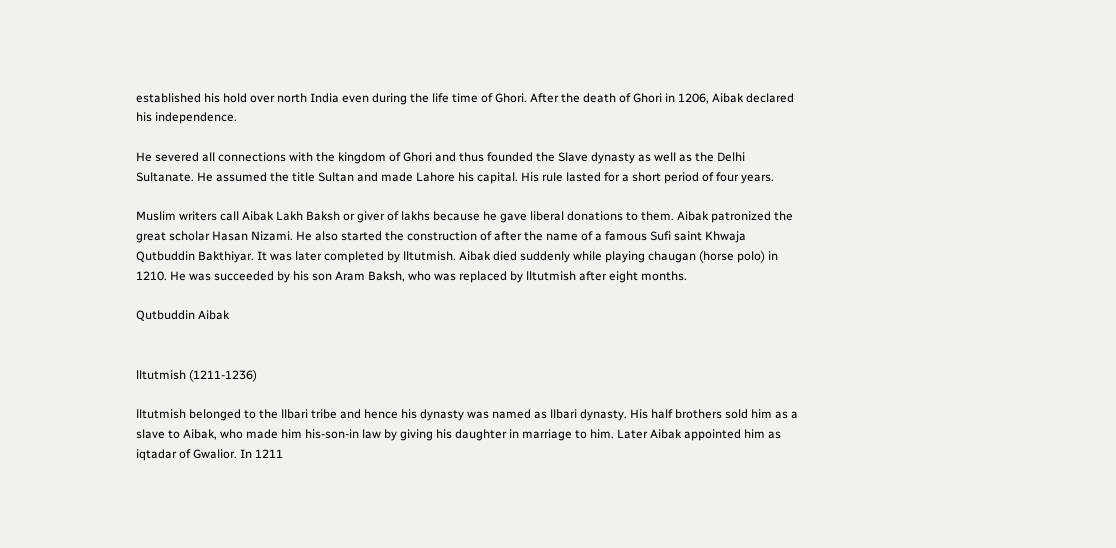established his hold over north India even during the life time of Ghori. After the death of Ghori in 1206, Aibak declared his independence.

He severed all connections with the kingdom of Ghori and thus founded the Slave dynasty as well as the Delhi Sultanate. He assumed the title Sultan and made Lahore his capital. His rule lasted for a short period of four years.

Muslim writers call Aibak Lakh Baksh or giver of lakhs because he gave liberal donations to them. Aibak patronized the great scholar Hasan Nizami. He also started the construction of after the name of a famous Sufi saint Khwaja Qutbuddin Bakthiyar. It was later completed by lltutmish. Aibak died suddenly while playing chaugan (horse polo) in 1210. He was succeeded by his son Aram Baksh, who was replaced by lltutmish after eight months.

Qutbuddin Aibak


lltutmish (1211-1236)

lltutmish belonged to the llbari tribe and hence his dynasty was named as llbari dynasty. His half brothers sold him as a slave to Aibak, who made him his-son-in law by giving his daughter in marriage to him. Later Aibak appointed him as iqtadar of Gwalior. In 1211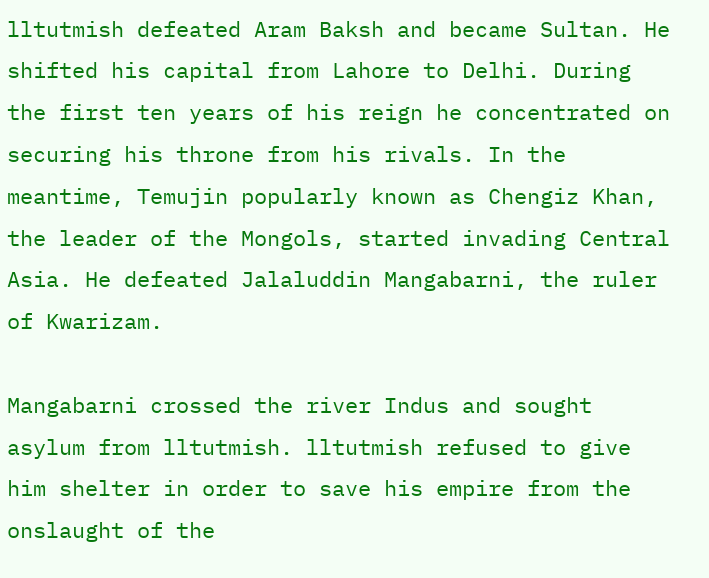lltutmish defeated Aram Baksh and became Sultan. He shifted his capital from Lahore to Delhi. During the first ten years of his reign he concentrated on securing his throne from his rivals. In the meantime, Temujin popularly known as Chengiz Khan, the leader of the Mongols, started invading Central Asia. He defeated Jalaluddin Mangabarni, the ruler of Kwarizam.

Mangabarni crossed the river Indus and sought asylum from lltutmish. lltutmish refused to give him shelter in order to save his empire from the onslaught of the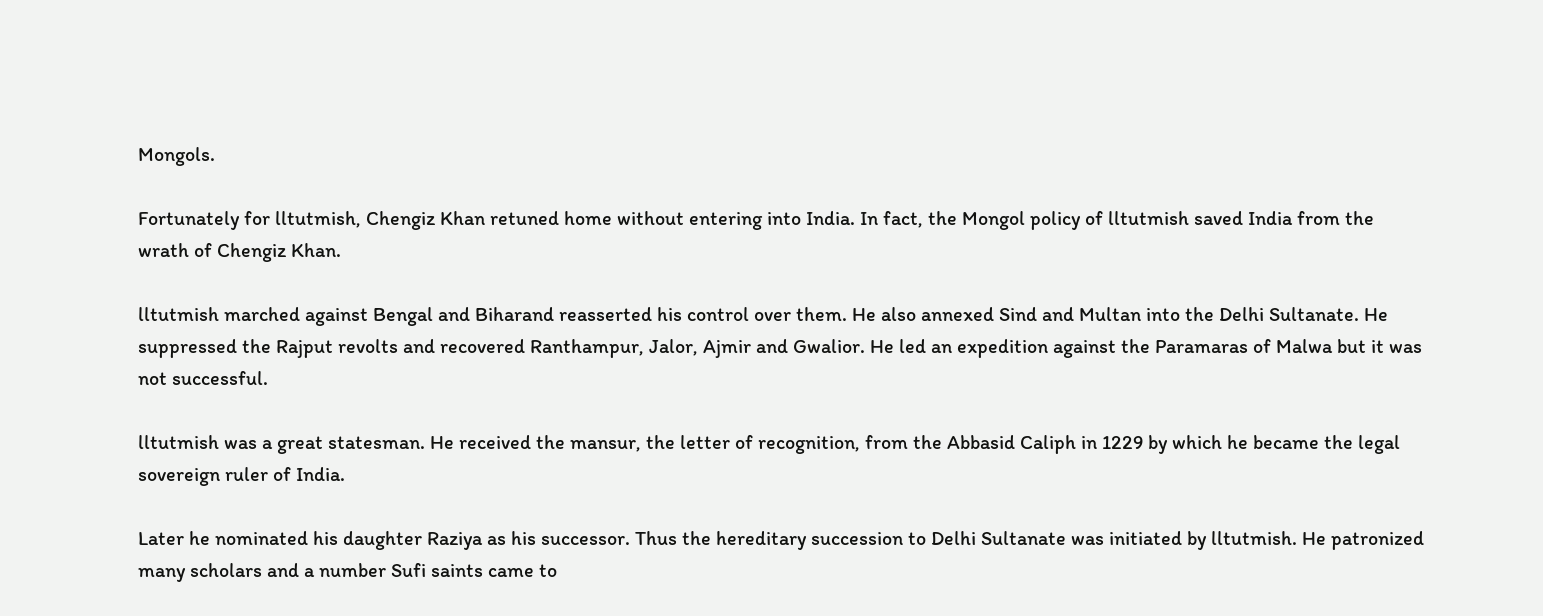Mongols.

Fortunately for lltutmish, Chengiz Khan retuned home without entering into India. In fact, the Mongol policy of lltutmish saved India from the wrath of Chengiz Khan.

lltutmish marched against Bengal and Biharand reasserted his control over them. He also annexed Sind and Multan into the Delhi Sultanate. He suppressed the Rajput revolts and recovered Ranthampur, Jalor, Ajmir and Gwalior. He led an expedition against the Paramaras of Malwa but it was not successful.

lltutmish was a great statesman. He received the mansur, the letter of recognition, from the Abbasid Caliph in 1229 by which he became the legal sovereign ruler of India.

Later he nominated his daughter Raziya as his successor. Thus the hereditary succession to Delhi Sultanate was initiated by lltutmish. He patronized many scholars and a number Sufi saints came to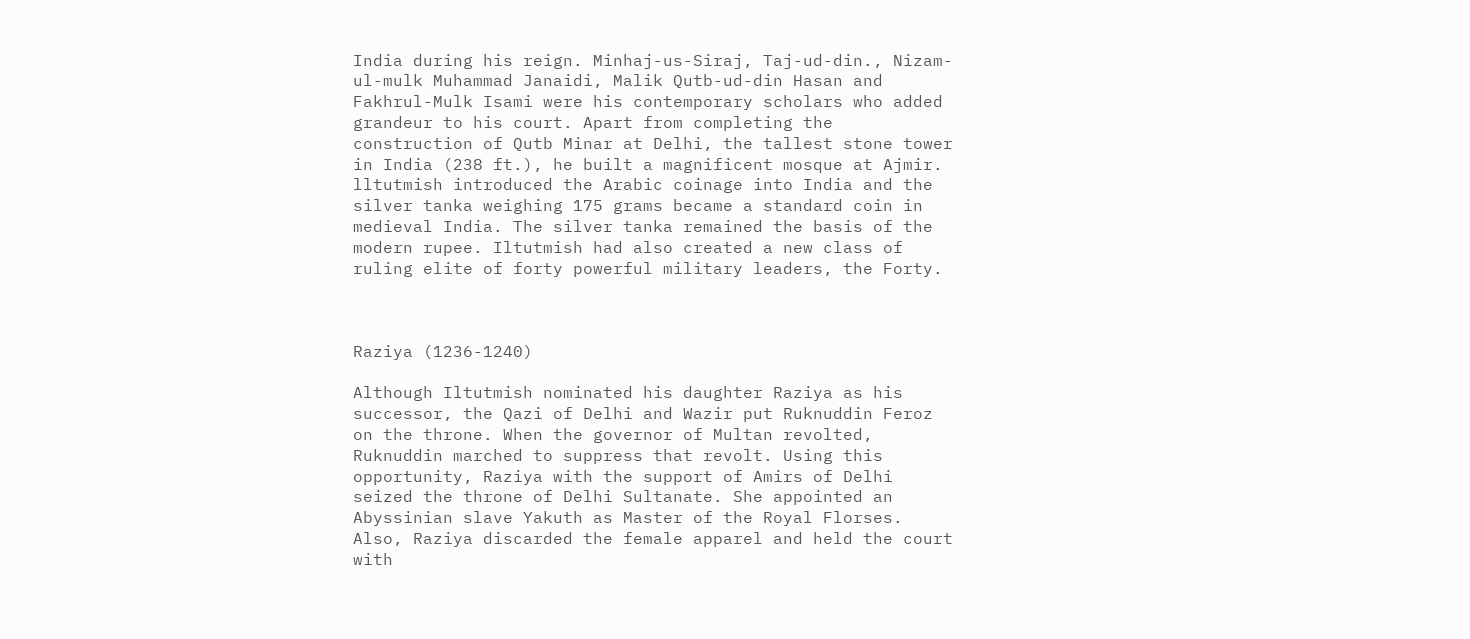India during his reign. Minhaj-us-Siraj, Taj-ud-din., Nizam-ul-mulk Muhammad Janaidi, Malik Qutb-ud-din Hasan and Fakhrul-Mulk Isami were his contemporary scholars who added grandeur to his court. Apart from completing the construction of Qutb Minar at Delhi, the tallest stone tower in India (238 ft.), he built a magnificent mosque at Ajmir. lltutmish introduced the Arabic coinage into India and the silver tanka weighing 175 grams became a standard coin in medieval India. The silver tanka remained the basis of the modern rupee. Iltutmish had also created a new class of ruling elite of forty powerful military leaders, the Forty.



Raziya (1236-1240)

Although Iltutmish nominated his daughter Raziya as his successor, the Qazi of Delhi and Wazir put Ruknuddin Feroz on the throne. When the governor of Multan revolted, Ruknuddin marched to suppress that revolt. Using this opportunity, Raziya with the support of Amirs of Delhi seized the throne of Delhi Sultanate. She appointed an Abyssinian slave Yakuth as Master of the Royal Florses. Also, Raziya discarded the female apparel and held the court with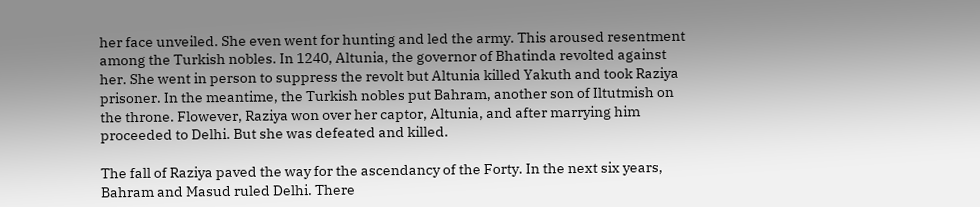her face unveiled. She even went for hunting and led the army. This aroused resentment among the Turkish nobles. In 1240, Altunia, the governor of Bhatinda revolted against her. She went in person to suppress the revolt but Altunia killed Yakuth and took Raziya prisoner. In the meantime, the Turkish nobles put Bahram, another son of Iltutmish on the throne. Flowever, Raziya won over her captor, Altunia, and after marrying him proceeded to Delhi. But she was defeated and killed.

The fall of Raziya paved the way for the ascendancy of the Forty. In the next six years, Bahram and Masud ruled Delhi. There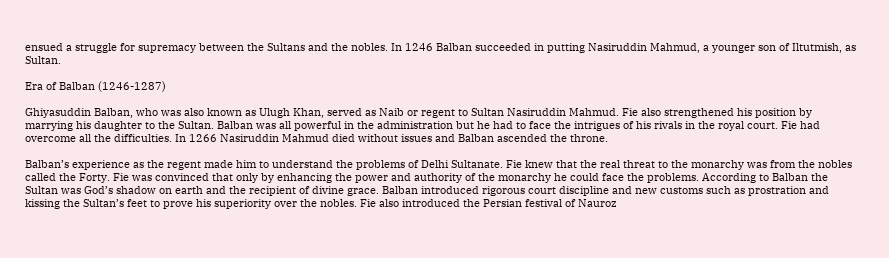ensued a struggle for supremacy between the Sultans and the nobles. In 1246 Balban succeeded in putting Nasiruddin Mahmud, a younger son of Iltutmish, as Sultan.

Era of Balban (1246-1287)

Ghiyasuddin Balban, who was also known as Ulugh Khan, served as Naib or regent to Sultan Nasiruddin Mahmud. Fie also strengthened his position by marrying his daughter to the Sultan. Balban was all powerful in the administration but he had to face the intrigues of his rivals in the royal court. Fie had overcome all the difficulties. In 1266 Nasiruddin Mahmud died without issues and Balban ascended the throne.

Balban’s experience as the regent made him to understand the problems of Delhi Sultanate. Fie knew that the real threat to the monarchy was from the nobles called the Forty. Fie was convinced that only by enhancing the power and authority of the monarchy he could face the problems. According to Balban the Sultan was God’s shadow on earth and the recipient of divine grace. Balban introduced rigorous court discipline and new customs such as prostration and kissing the Sultan’s feet to prove his superiority over the nobles. Fie also introduced the Persian festival of Nauroz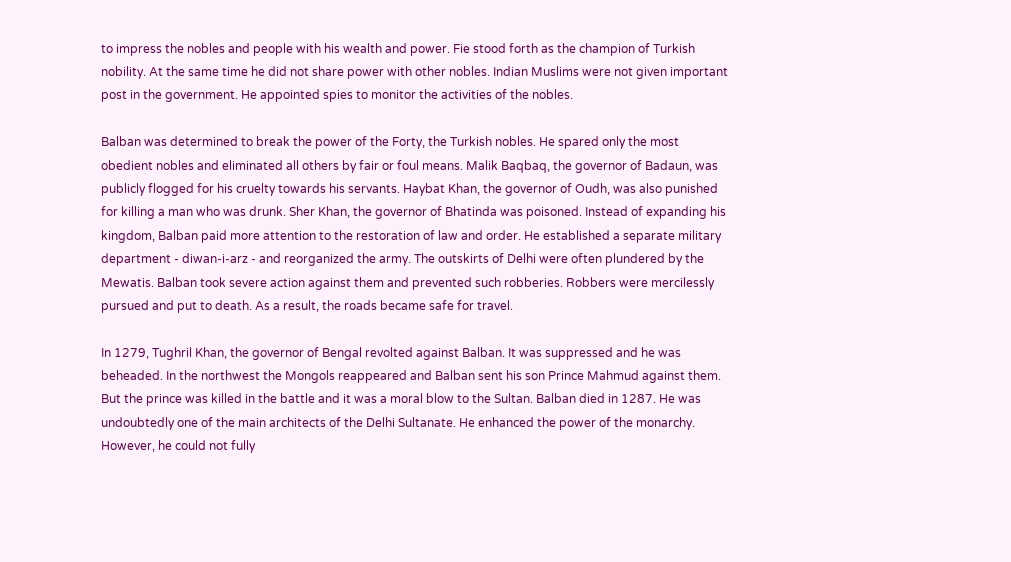to impress the nobles and people with his wealth and power. Fie stood forth as the champion of Turkish nobility. At the same time he did not share power with other nobles. Indian Muslims were not given important post in the government. He appointed spies to monitor the activities of the nobles.

Balban was determined to break the power of the Forty, the Turkish nobles. He spared only the most obedient nobles and eliminated all others by fair or foul means. Malik Baqbaq, the governor of Badaun, was publicly flogged for his cruelty towards his servants. Haybat Khan, the governor of Oudh, was also punished for killing a man who was drunk. Sher Khan, the governor of Bhatinda was poisoned. Instead of expanding his kingdom, Balban paid more attention to the restoration of law and order. He established a separate military department - diwan-i-arz - and reorganized the army. The outskirts of Delhi were often plundered by the Mewatis. Balban took severe action against them and prevented such robberies. Robbers were mercilessly pursued and put to death. As a result, the roads became safe for travel.

In 1279, Tughril Khan, the governor of Bengal revolted against Balban. It was suppressed and he was beheaded. In the northwest the Mongols reappeared and Balban sent his son Prince Mahmud against them. But the prince was killed in the battle and it was a moral blow to the Sultan. Balban died in 1287. He was undoubtedly one of the main architects of the Delhi Sultanate. He enhanced the power of the monarchy. However, he could not fully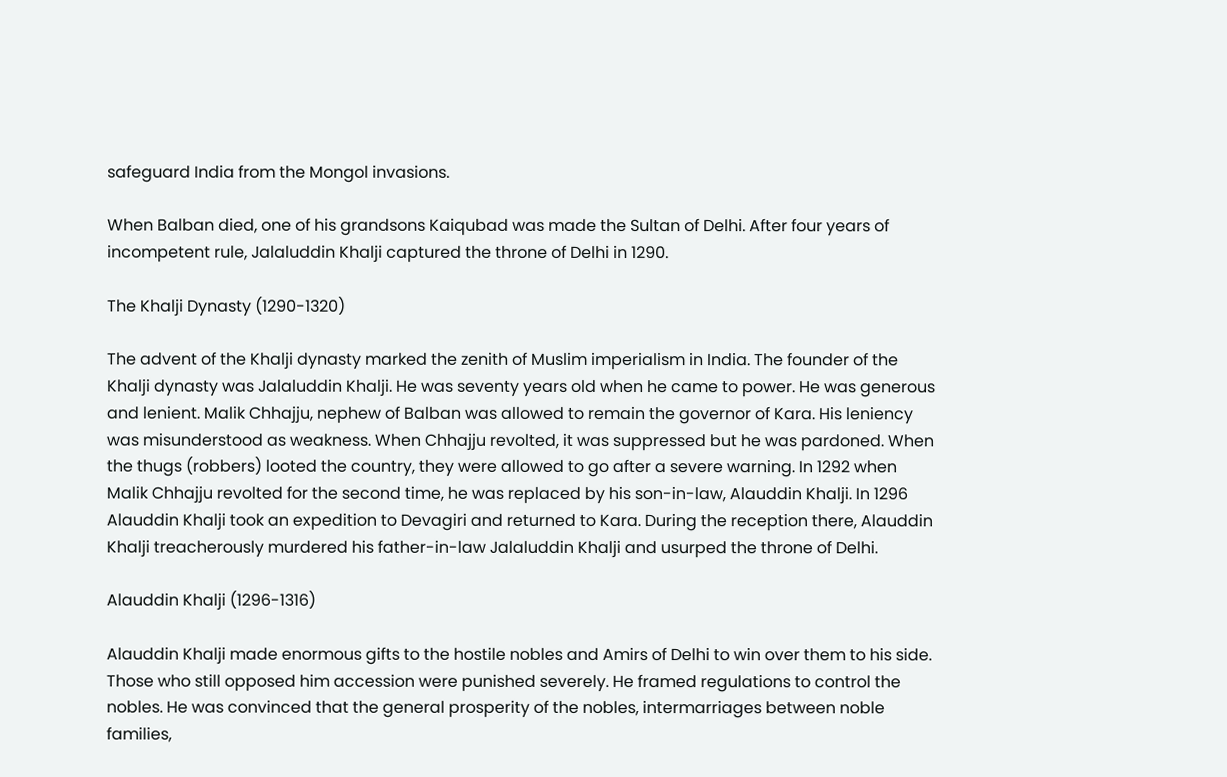safeguard India from the Mongol invasions.

When Balban died, one of his grandsons Kaiqubad was made the Sultan of Delhi. After four years of incompetent rule, Jalaluddin Khalji captured the throne of Delhi in 1290.

The Khalji Dynasty (1290-1320)

The advent of the Khalji dynasty marked the zenith of Muslim imperialism in India. The founder of the Khalji dynasty was Jalaluddin Khalji. He was seventy years old when he came to power. He was generous and lenient. Malik Chhajju, nephew of Balban was allowed to remain the governor of Kara. His leniency was misunderstood as weakness. When Chhajju revolted, it was suppressed but he was pardoned. When the thugs (robbers) looted the country, they were allowed to go after a severe warning. In 1292 when Malik Chhajju revolted for the second time, he was replaced by his son-in-law, Alauddin Khalji. In 1296 Alauddin Khalji took an expedition to Devagiri and returned to Kara. During the reception there, Alauddin Khalji treacherously murdered his father-in-law Jalaluddin Khalji and usurped the throne of Delhi.

Alauddin Khalji (1296-1316)

Alauddin Khalji made enormous gifts to the hostile nobles and Amirs of Delhi to win over them to his side. Those who still opposed him accession were punished severely. He framed regulations to control the nobles. He was convinced that the general prosperity of the nobles, intermarriages between noble families,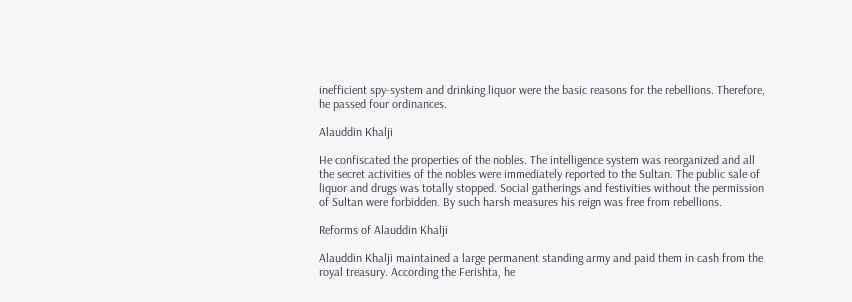inefficient spy-system and drinking liquor were the basic reasons for the rebellions. Therefore, he passed four ordinances.

Alauddin Khalji

He confiscated the properties of the nobles. The intelligence system was reorganized and all the secret activities of the nobles were immediately reported to the Sultan. The public sale of liquor and drugs was totally stopped. Social gatherings and festivities without the permission of Sultan were forbidden. By such harsh measures his reign was free from rebellions.

Reforms of Alauddin Khalji

Alauddin Khalji maintained a large permanent standing army and paid them in cash from the royal treasury. According the Ferishta, he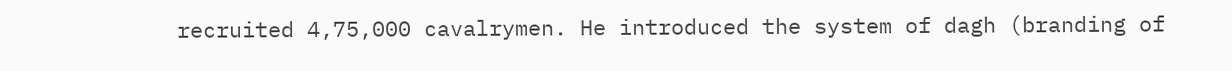recruited 4,75,000 cavalrymen. He introduced the system of dagh (branding of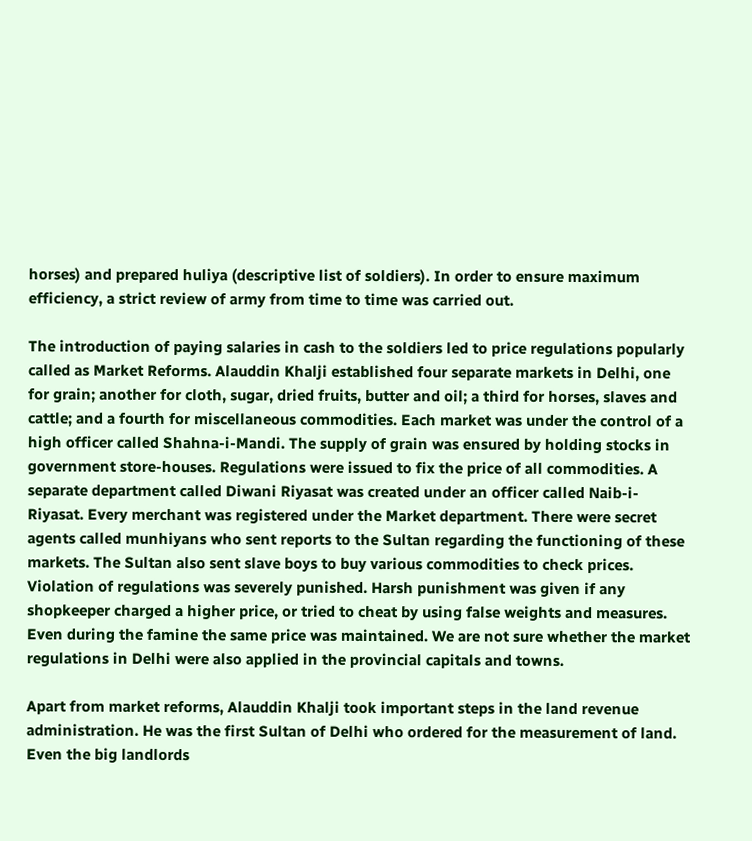horses) and prepared huliya (descriptive list of soldiers). In order to ensure maximum efficiency, a strict review of army from time to time was carried out.

The introduction of paying salaries in cash to the soldiers led to price regulations popularly called as Market Reforms. Alauddin Khalji established four separate markets in Delhi, one for grain; another for cloth, sugar, dried fruits, butter and oil; a third for horses, slaves and cattle; and a fourth for miscellaneous commodities. Each market was under the control of a high officer called Shahna-i-Mandi. The supply of grain was ensured by holding stocks in government store-houses. Regulations were issued to fix the price of all commodities. A separate department called Diwani Riyasat was created under an officer called Naib-i-Riyasat. Every merchant was registered under the Market department. There were secret agents called munhiyans who sent reports to the Sultan regarding the functioning of these markets. The Sultan also sent slave boys to buy various commodities to check prices. Violation of regulations was severely punished. Harsh punishment was given if any shopkeeper charged a higher price, or tried to cheat by using false weights and measures. Even during the famine the same price was maintained. We are not sure whether the market regulations in Delhi were also applied in the provincial capitals and towns.

Apart from market reforms, Alauddin Khalji took important steps in the land revenue administration. He was the first Sultan of Delhi who ordered for the measurement of land. Even the big landlords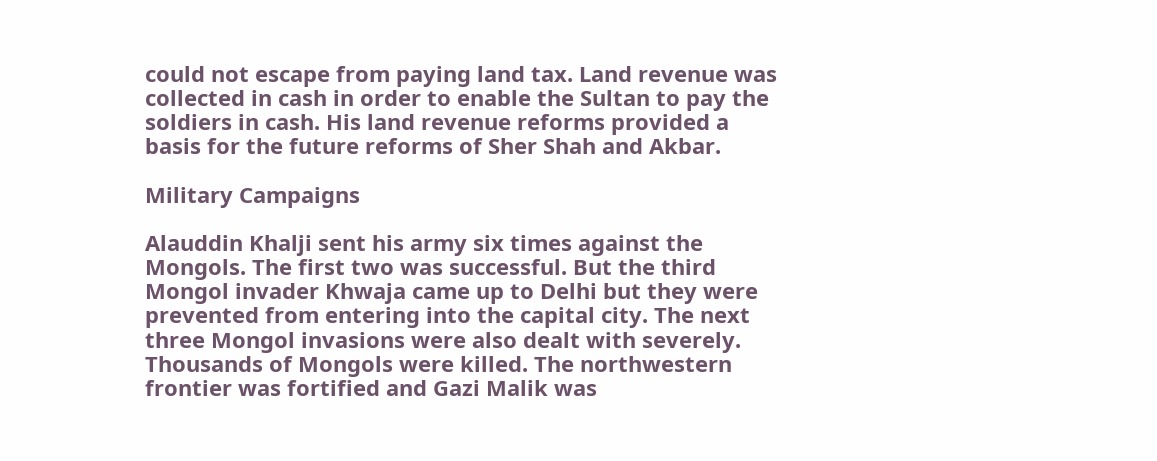could not escape from paying land tax. Land revenue was collected in cash in order to enable the Sultan to pay the soldiers in cash. His land revenue reforms provided a basis for the future reforms of Sher Shah and Akbar.

Military Campaigns

Alauddin Khalji sent his army six times against the Mongols. The first two was successful. But the third Mongol invader Khwaja came up to Delhi but they were prevented from entering into the capital city. The next three Mongol invasions were also dealt with severely. Thousands of Mongols were killed. The northwestern frontier was fortified and Gazi Malik was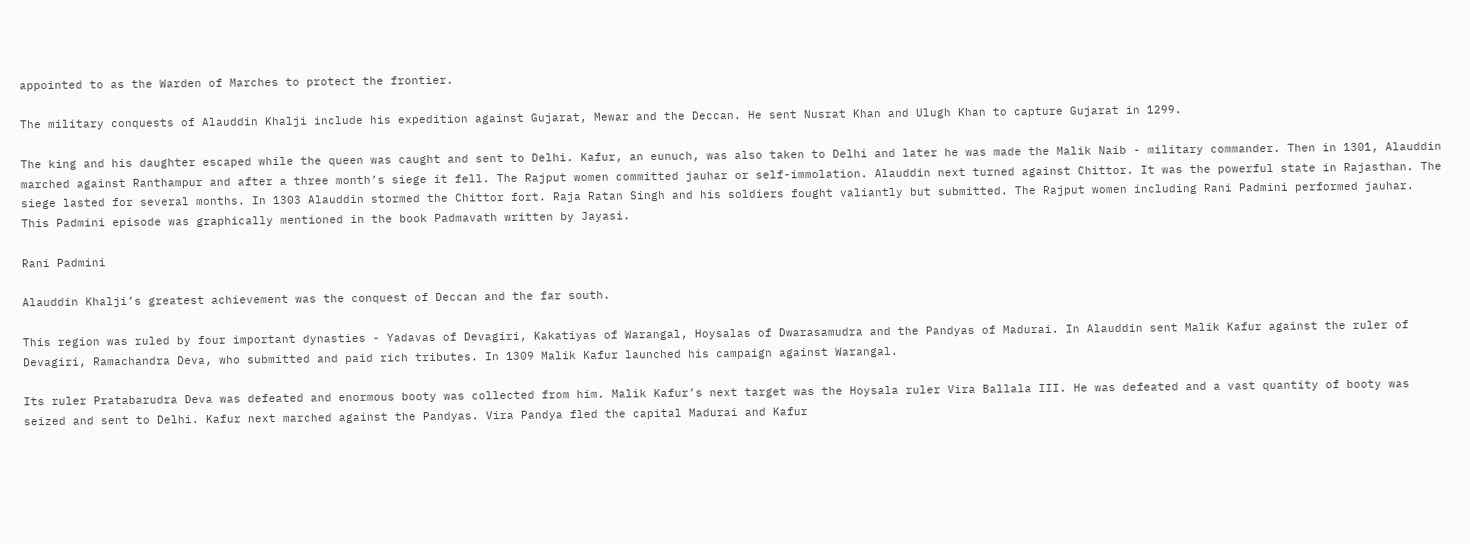appointed to as the Warden of Marches to protect the frontier.

The military conquests of Alauddin Khalji include his expedition against Gujarat, Mewar and the Deccan. He sent Nusrat Khan and Ulugh Khan to capture Gujarat in 1299.

The king and his daughter escaped while the queen was caught and sent to Delhi. Kafur, an eunuch, was also taken to Delhi and later he was made the Malik Naib - military commander. Then in 1301, Alauddin marched against Ranthampur and after a three month’s siege it fell. The Rajput women committed jauhar or self-immolation. Alauddin next turned against Chittor. It was the powerful state in Rajasthan. The siege lasted for several months. In 1303 Alauddin stormed the Chittor fort. Raja Ratan Singh and his soldiers fought valiantly but submitted. The Rajput women including Rani Padmini performed jauhar. This Padmini episode was graphically mentioned in the book Padmavath written by Jayasi.

Rani Padmini

Alauddin Khalji’s greatest achievement was the conquest of Deccan and the far south.

This region was ruled by four important dynasties - Yadavas of Devagiri, Kakatiyas of Warangal, Hoysalas of Dwarasamudra and the Pandyas of Madurai. In Alauddin sent Malik Kafur against the ruler of Devagiri, Ramachandra Deva, who submitted and paid rich tributes. In 1309 Malik Kafur launched his campaign against Warangal.

Its ruler Pratabarudra Deva was defeated and enormous booty was collected from him. Malik Kafur’s next target was the Hoysala ruler Vira Ballala III. He was defeated and a vast quantity of booty was seized and sent to Delhi. Kafur next marched against the Pandyas. Vira Pandya fled the capital Madurai and Kafur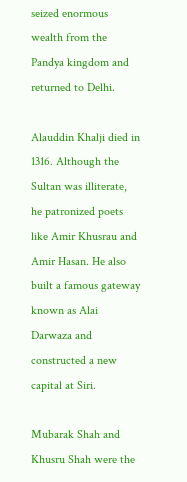seized enormous wealth from the Pandya kingdom and returned to Delhi.

Alauddin Khalji died in 1316. Although the Sultan was illiterate, he patronized poets like Amir Khusrau and Amir Hasan. He also built a famous gateway known as Alai Darwaza and constructed a new capital at Siri.

Mubarak Shah and Khusru Shah were the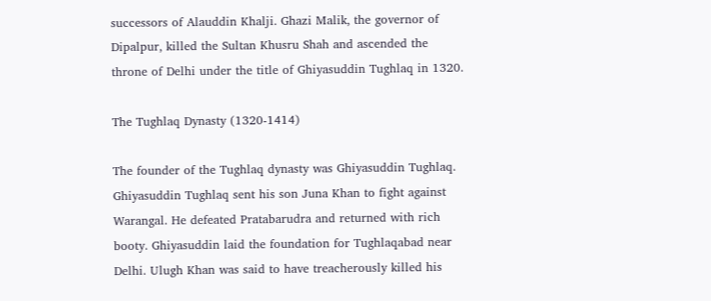successors of Alauddin Khalji. Ghazi Malik, the governor of Dipalpur, killed the Sultan Khusru Shah and ascended the throne of Delhi under the title of Ghiyasuddin Tughlaq in 1320.

The Tughlaq Dynasty (1320-1414)

The founder of the Tughlaq dynasty was Ghiyasuddin Tughlaq. Ghiyasuddin Tughlaq sent his son Juna Khan to fight against Warangal. He defeated Pratabarudra and returned with rich booty. Ghiyasuddin laid the foundation for Tughlaqabad near Delhi. Ulugh Khan was said to have treacherously killed his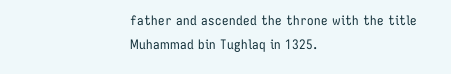father and ascended the throne with the title Muhammad bin Tughlaq in 1325.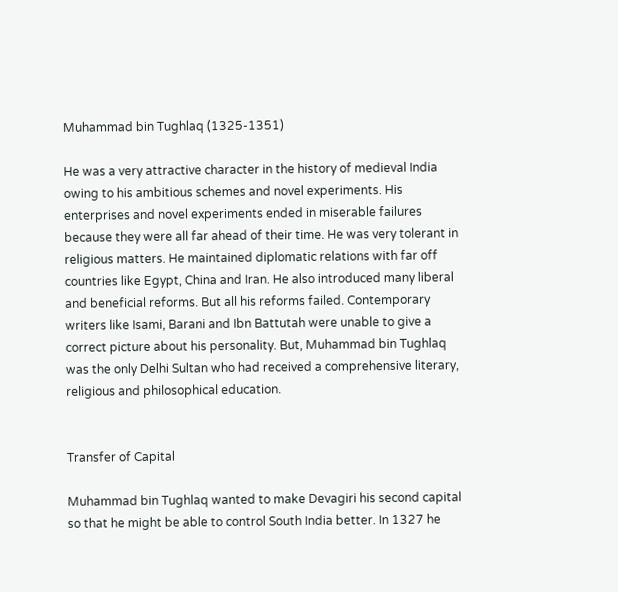Muhammad bin Tughlaq (1325-1351)

He was a very attractive character in the history of medieval India owing to his ambitious schemes and novel experiments. His enterprises and novel experiments ended in miserable failures because they were all far ahead of their time. He was very tolerant in religious matters. He maintained diplomatic relations with far off countries like Egypt, China and Iran. He also introduced many liberal and beneficial reforms. But all his reforms failed. Contemporary writers like Isami, Barani and Ibn Battutah were unable to give a correct picture about his personality. But, Muhammad bin Tughlaq was the only Delhi Sultan who had received a comprehensive literary, religious and philosophical education.


Transfer of Capital

Muhammad bin Tughlaq wanted to make Devagiri his second capital so that he might be able to control South India better. In 1327 he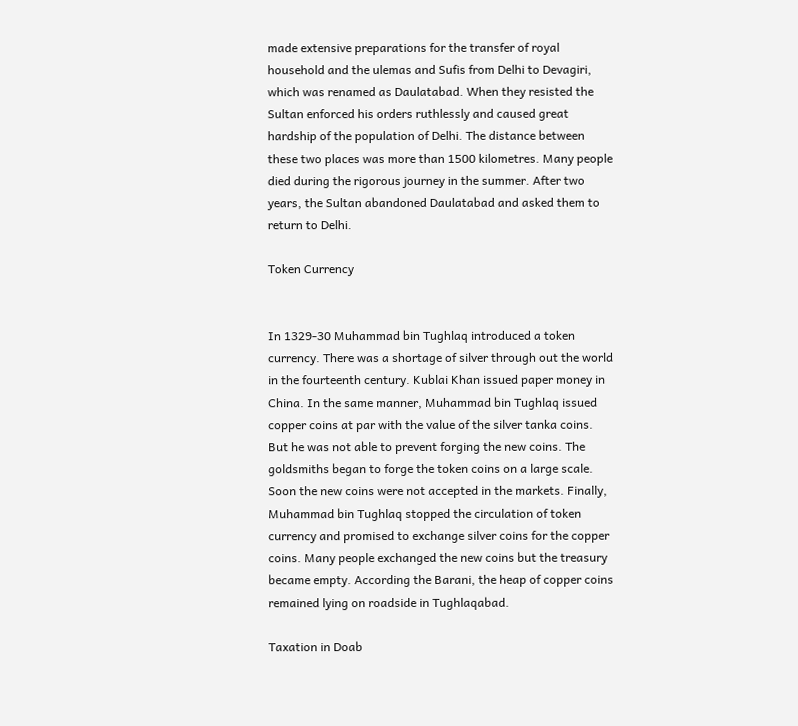made extensive preparations for the transfer of royal household and the ulemas and Sufis from Delhi to Devagiri, which was renamed as Daulatabad. When they resisted the Sultan enforced his orders ruthlessly and caused great hardship of the population of Delhi. The distance between these two places was more than 1500 kilometres. Many people died during the rigorous journey in the summer. After two years, the Sultan abandoned Daulatabad and asked them to return to Delhi.

Token Currency


In 1329-30 Muhammad bin Tughlaq introduced a token currency. There was a shortage of silver through out the world in the fourteenth century. Kublai Khan issued paper money in China. In the same manner, Muhammad bin Tughlaq issued copper coins at par with the value of the silver tanka coins. But he was not able to prevent forging the new coins. The goldsmiths began to forge the token coins on a large scale. Soon the new coins were not accepted in the markets. Finally, Muhammad bin Tughlaq stopped the circulation of token currency and promised to exchange silver coins for the copper coins. Many people exchanged the new coins but the treasury became empty. According the Barani, the heap of copper coins remained lying on roadside in Tughlaqabad.

Taxation in Doab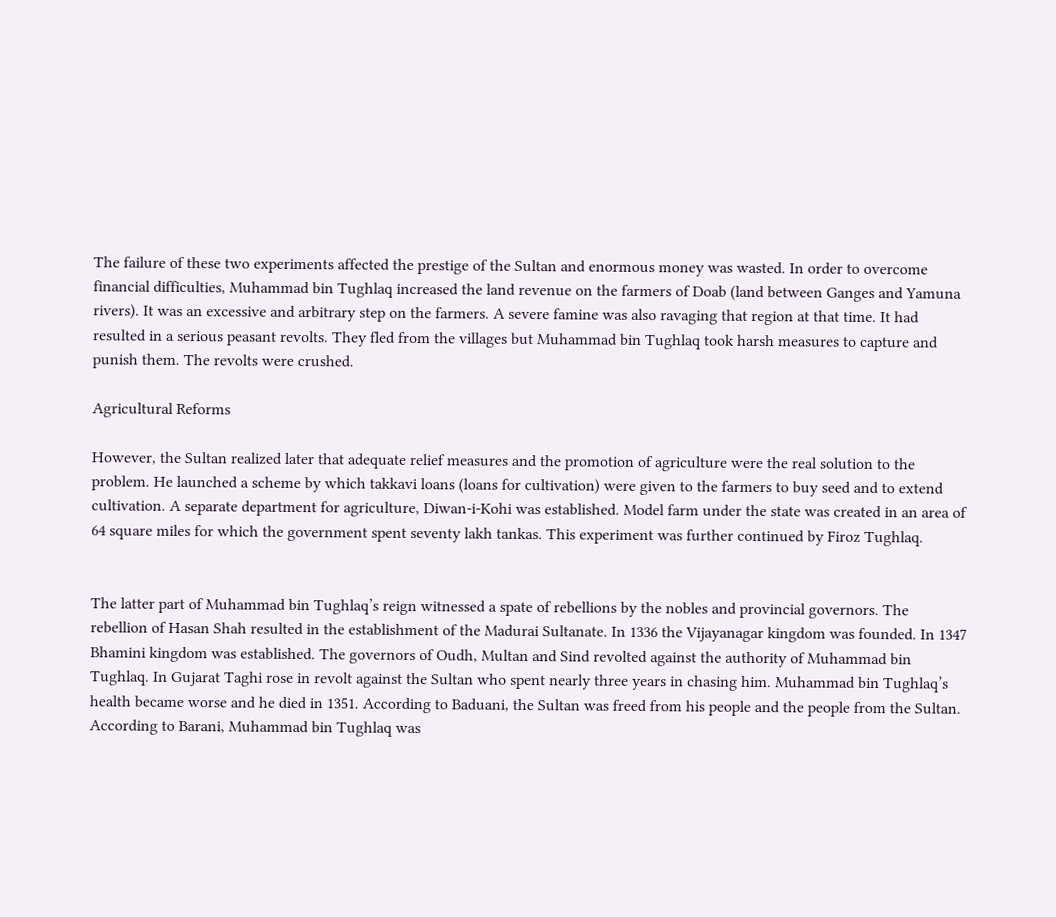The failure of these two experiments affected the prestige of the Sultan and enormous money was wasted. In order to overcome financial difficulties, Muhammad bin Tughlaq increased the land revenue on the farmers of Doab (land between Ganges and Yamuna rivers). It was an excessive and arbitrary step on the farmers. A severe famine was also ravaging that region at that time. It had resulted in a serious peasant revolts. They fled from the villages but Muhammad bin Tughlaq took harsh measures to capture and punish them. The revolts were crushed.

Agricultural Reforms

However, the Sultan realized later that adequate relief measures and the promotion of agriculture were the real solution to the problem. He launched a scheme by which takkavi loans (loans for cultivation) were given to the farmers to buy seed and to extend cultivation. A separate department for agriculture, Diwan-i-Kohi was established. Model farm under the state was created in an area of 64 square miles for which the government spent seventy lakh tankas. This experiment was further continued by Firoz Tughlaq.


The latter part of Muhammad bin Tughlaq’s reign witnessed a spate of rebellions by the nobles and provincial governors. The rebellion of Hasan Shah resulted in the establishment of the Madurai Sultanate. In 1336 the Vijayanagar kingdom was founded. In 1347 Bhamini kingdom was established. The governors of Oudh, Multan and Sind revolted against the authority of Muhammad bin Tughlaq. In Gujarat Taghi rose in revolt against the Sultan who spent nearly three years in chasing him. Muhammad bin Tughlaq’s health became worse and he died in 1351. According to Baduani, the Sultan was freed from his people and the people from the Sultan. According to Barani, Muhammad bin Tughlaq was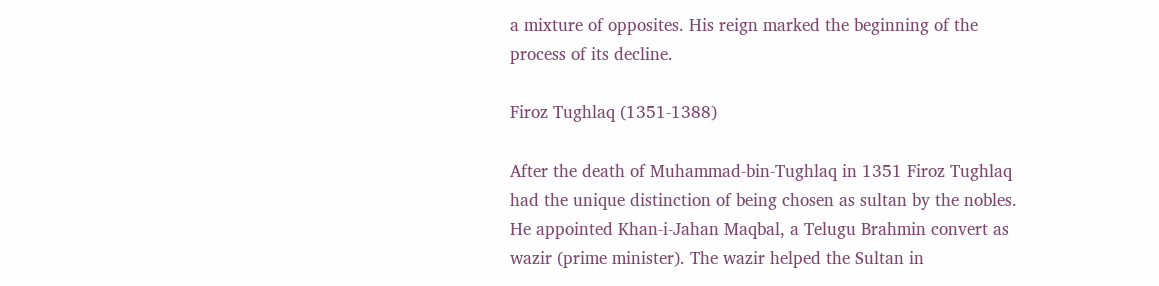a mixture of opposites. His reign marked the beginning of the process of its decline.

Firoz Tughlaq (1351-1388)

After the death of Muhammad-bin-Tughlaq in 1351 Firoz Tughlaq had the unique distinction of being chosen as sultan by the nobles. He appointed Khan-i-Jahan Maqbal, a Telugu Brahmin convert as wazir (prime minister). The wazir helped the Sultan in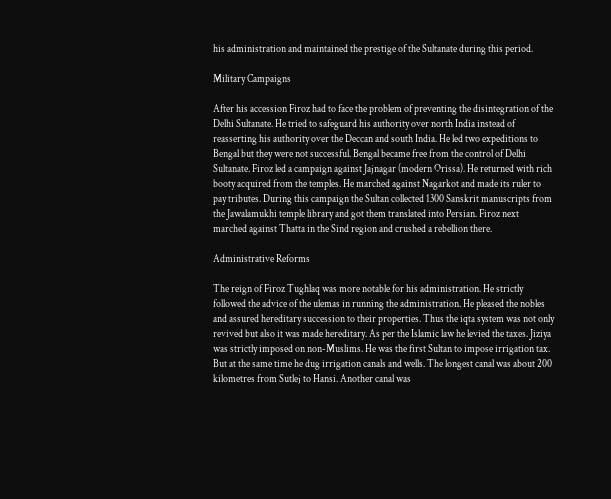his administration and maintained the prestige of the Sultanate during this period.

Military Campaigns

After his accession Firoz had to face the problem of preventing the disintegration of the Delhi Sultanate. He tried to safeguard his authority over north India instead of reasserting his authority over the Deccan and south India. He led two expeditions to Bengal but they were not successful. Bengal became free from the control of Delhi Sultanate. Firoz led a campaign against Jajnagar (modern Orissa). He returned with rich booty acquired from the temples. He marched against Nagarkot and made its ruler to pay tributes. During this campaign the Sultan collected 1300 Sanskrit manuscripts from the Jawalamukhi temple library and got them translated into Persian. Firoz next marched against Thatta in the Sind region and crushed a rebellion there.

Administrative Reforms

The reign of Firoz Tughlaq was more notable for his administration. He strictly followed the advice of the ulemas in running the administration. He pleased the nobles and assured hereditary succession to their properties. Thus the iqta system was not only revived but also it was made hereditary. As per the Islamic law he levied the taxes. Jiziya was strictly imposed on non-Muslims. He was the first Sultan to impose irrigation tax. But at the same time he dug irrigation canals and wells. The longest canal was about 200 kilometres from Sutlej to Hansi. Another canal was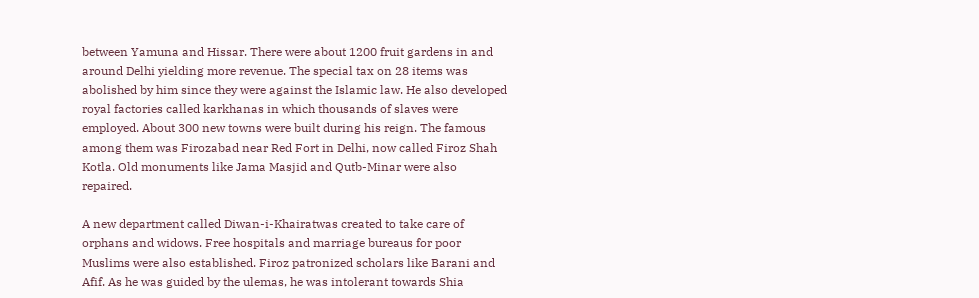between Yamuna and Hissar. There were about 1200 fruit gardens in and around Delhi yielding more revenue. The special tax on 28 items was abolished by him since they were against the Islamic law. He also developed royal factories called karkhanas in which thousands of slaves were employed. About 300 new towns were built during his reign. The famous among them was Firozabad near Red Fort in Delhi, now called Firoz Shah Kotla. Old monuments like Jama Masjid and Qutb-Minar were also repaired.

A new department called Diwan-i-Khairatwas created to take care of orphans and widows. Free hospitals and marriage bureaus for poor Muslims were also established. Firoz patronized scholars like Barani and Afif. As he was guided by the ulemas, he was intolerant towards Shia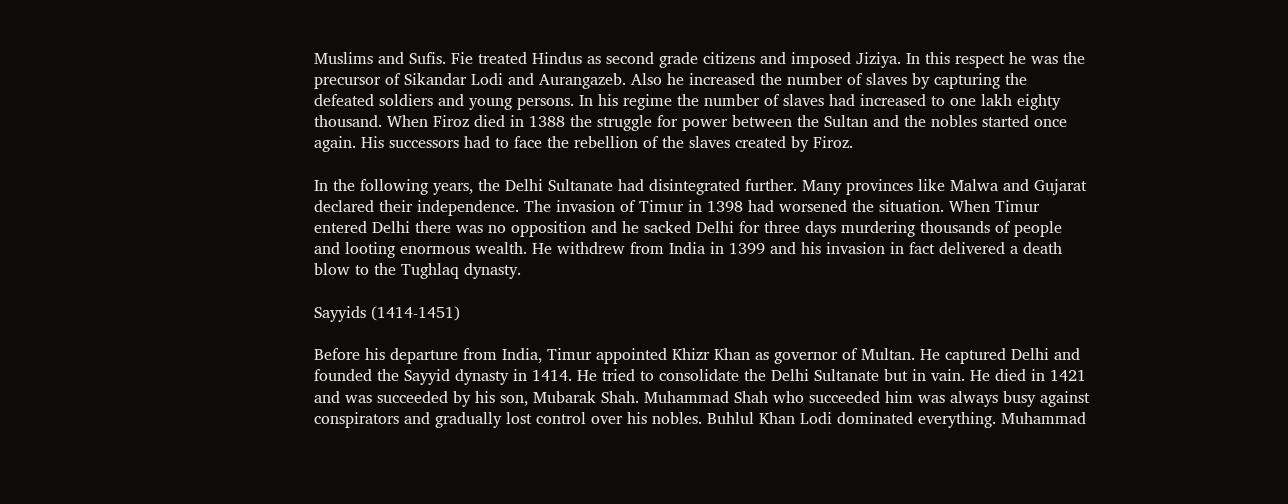Muslims and Sufis. Fie treated Hindus as second grade citizens and imposed Jiziya. In this respect he was the precursor of Sikandar Lodi and Aurangazeb. Also he increased the number of slaves by capturing the defeated soldiers and young persons. In his regime the number of slaves had increased to one lakh eighty thousand. When Firoz died in 1388 the struggle for power between the Sultan and the nobles started once again. His successors had to face the rebellion of the slaves created by Firoz.

In the following years, the Delhi Sultanate had disintegrated further. Many provinces like Malwa and Gujarat declared their independence. The invasion of Timur in 1398 had worsened the situation. When Timur entered Delhi there was no opposition and he sacked Delhi for three days murdering thousands of people and looting enormous wealth. He withdrew from India in 1399 and his invasion in fact delivered a death blow to the Tughlaq dynasty.

Sayyids (1414-1451)

Before his departure from India, Timur appointed Khizr Khan as governor of Multan. He captured Delhi and founded the Sayyid dynasty in 1414. He tried to consolidate the Delhi Sultanate but in vain. He died in 1421 and was succeeded by his son, Mubarak Shah. Muhammad Shah who succeeded him was always busy against conspirators and gradually lost control over his nobles. Buhlul Khan Lodi dominated everything. Muhammad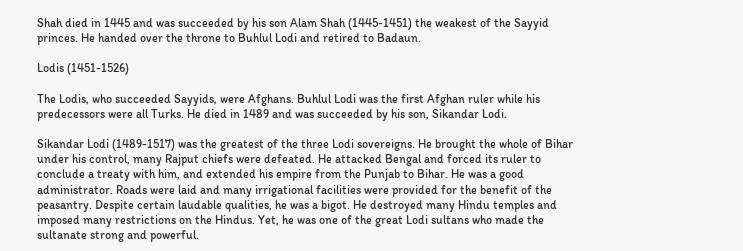Shah died in 1445 and was succeeded by his son Alam Shah (1445-1451) the weakest of the Sayyid princes. He handed over the throne to Buhlul Lodi and retired to Badaun.

Lodis (1451-1526)

The Lodis, who succeeded Sayyids, were Afghans. Buhlul Lodi was the first Afghan ruler while his predecessors were all Turks. He died in 1489 and was succeeded by his son, Sikandar Lodi.

Sikandar Lodi (1489-1517) was the greatest of the three Lodi sovereigns. He brought the whole of Bihar under his control, many Rajput chiefs were defeated. He attacked Bengal and forced its ruler to conclude a treaty with him, and extended his empire from the Punjab to Bihar. He was a good administrator. Roads were laid and many irrigational facilities were provided for the benefit of the peasantry. Despite certain laudable qualities, he was a bigot. He destroyed many Hindu temples and imposed many restrictions on the Hindus. Yet, he was one of the great Lodi sultans who made the sultanate strong and powerful.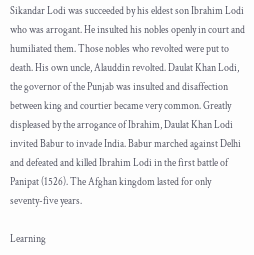Sikandar Lodi was succeeded by his eldest son Ibrahim Lodi who was arrogant. He insulted his nobles openly in court and humiliated them. Those nobles who revolted were put to death. His own uncle, Alauddin revolted. Daulat Khan Lodi, the governor of the Punjab was insulted and disaffection between king and courtier became very common. Greatly displeased by the arrogance of Ibrahim, Daulat Khan Lodi invited Babur to invade India. Babur marched against Delhi and defeated and killed Ibrahim Lodi in the first battle of Panipat (1526). The Afghan kingdom lasted for only seventy-five years.

Learning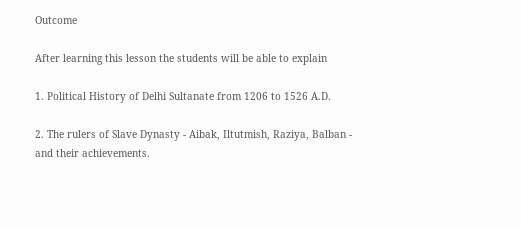Outcome

After learning this lesson the students will be able to explain

1. Political History of Delhi Sultanate from 1206 to 1526 A.D.

2. The rulers of Slave Dynasty - Aibak, Iltutmish, Raziya, Balban - and their achievements.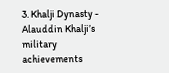3. Khalji Dynasty - Alauddin Khalji’s military achievements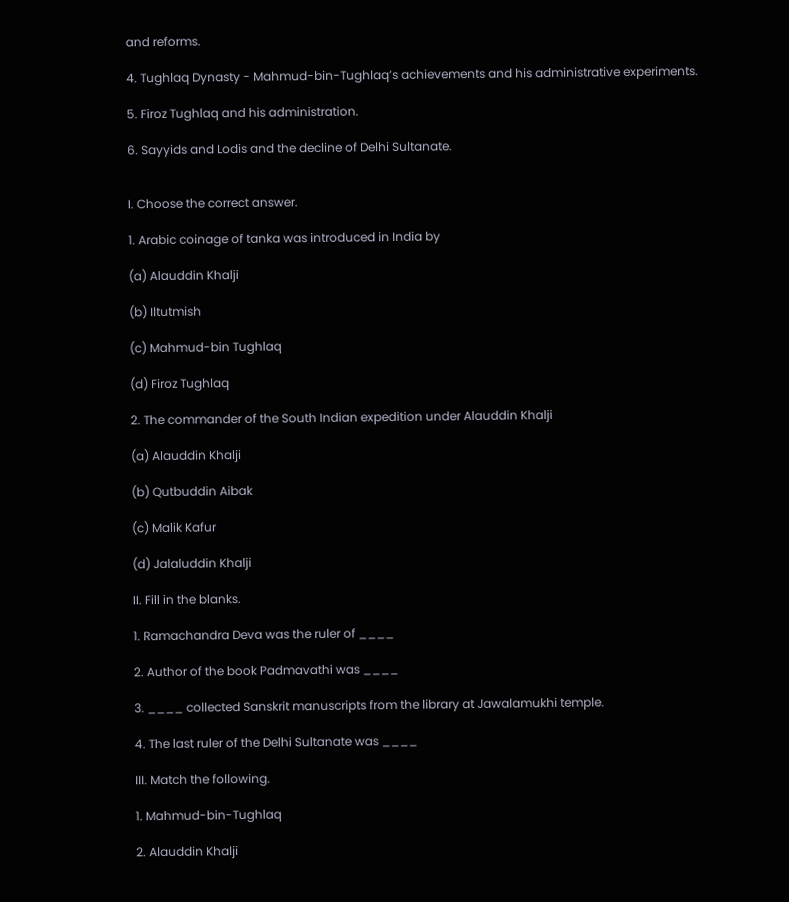and reforms.

4. Tughlaq Dynasty - Mahmud-bin-Tughlaq’s achievements and his administrative experiments.

5. Firoz Tughlaq and his administration.

6. Sayyids and Lodis and the decline of Delhi Sultanate.


I. Choose the correct answer.

1. Arabic coinage of tanka was introduced in India by

(a) Alauddin Khalji

(b) Iltutmish

(c) Mahmud-bin Tughlaq

(d) Firoz Tughlaq

2. The commander of the South Indian expedition under Alauddin Khalji

(a) Alauddin Khalji

(b) Qutbuddin Aibak

(c) Malik Kafur

(d) Jalaluddin Khalji

II. Fill in the blanks.

1. Ramachandra Deva was the ruler of ____

2. Author of the book Padmavathi was ____

3. ____ collected Sanskrit manuscripts from the library at Jawalamukhi temple.

4. The last ruler of the Delhi Sultanate was ____

III. Match the following.

1. Mahmud-bin-Tughlaq

2. Alauddin Khalji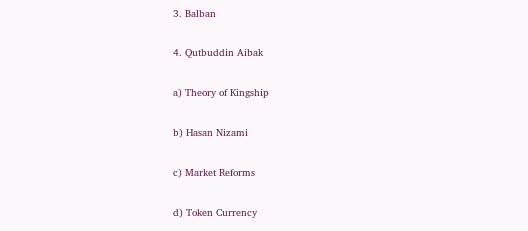3. Balban

4. Qutbuddin Aibak

a) Theory of Kingship

b) Hasan Nizami

c) Market Reforms

d) Token Currency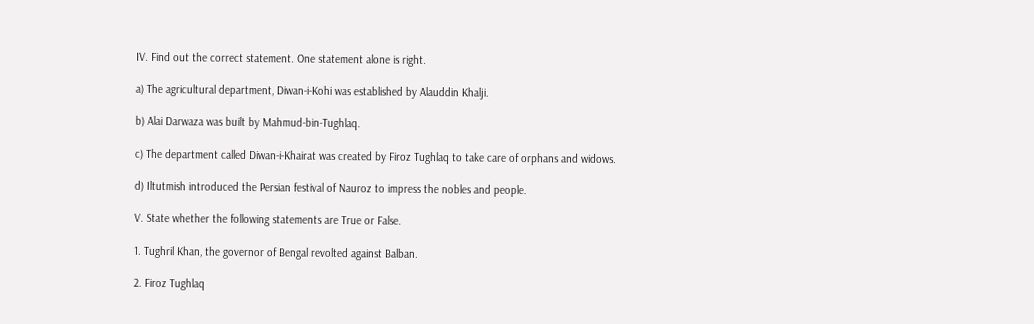IV. Find out the correct statement. One statement alone is right.

a) The agricultural department, Diwan-i-Kohi was established by Alauddin Khalji.

b) Alai Darwaza was built by Mahmud-bin-Tughlaq.

c) The department called Diwan-i-Khairat was created by Firoz Tughlaq to take care of orphans and widows.

d) Iltutmish introduced the Persian festival of Nauroz to impress the nobles and people.

V. State whether the following statements are True or False.

1. Tughril Khan, the governor of Bengal revolted against Balban.

2. Firoz Tughlaq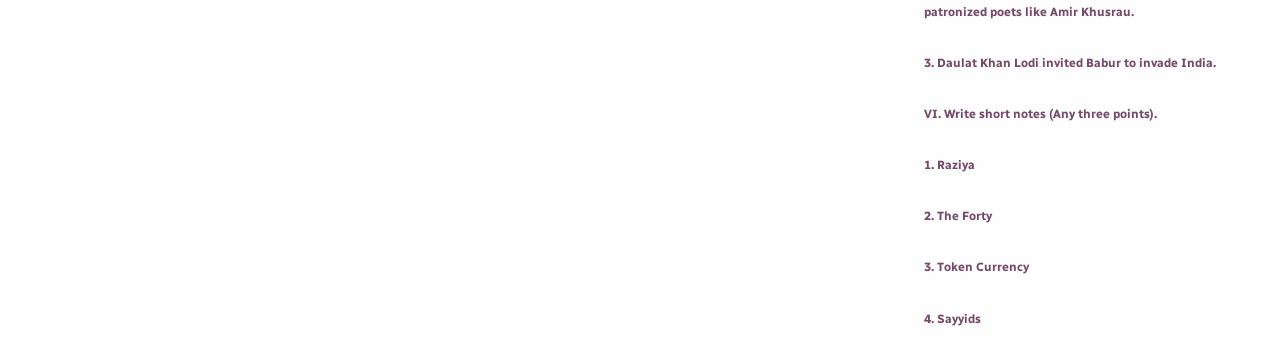patronized poets like Amir Khusrau.

3. Daulat Khan Lodi invited Babur to invade India.

VI. Write short notes (Any three points).

1. Raziya

2. The Forty

3. Token Currency

4. Sayyids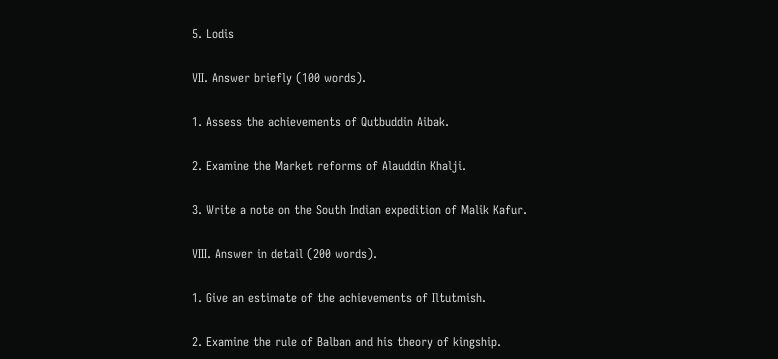5. Lodis

VII. Answer briefly (100 words).

1. Assess the achievements of Qutbuddin Aibak.

2. Examine the Market reforms of Alauddin Khalji.

3. Write a note on the South Indian expedition of Malik Kafur.

VIII. Answer in detail (200 words).

1. Give an estimate of the achievements of Iltutmish.

2. Examine the rule of Balban and his theory of kingship.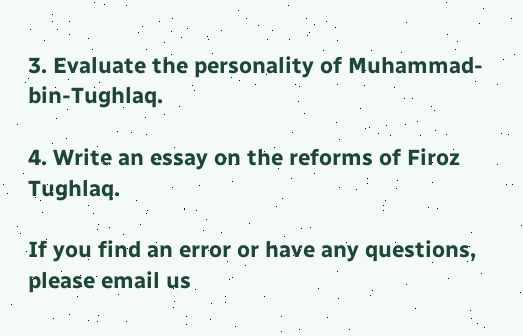3. Evaluate the personality of Muhammad-bin-Tughlaq.

4. Write an essay on the reforms of Firoz Tughlaq.

If you find an error or have any questions, please email us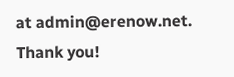at admin@erenow.net. Thank you!